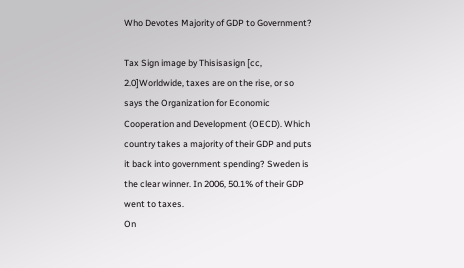Who Devotes Majority of GDP to Government?

Tax Sign image by Thisisasign [cc, 2.0]Worldwide, taxes are on the rise, or so says the Organization for Economic Cooperation and Development (OECD). Which country takes a majority of their GDP and puts it back into government spending? Sweden is the clear winner. In 2006, 50.1% of their GDP went to taxes.
On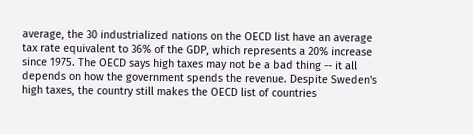average, the 30 industrialized nations on the OECD list have an average tax rate equivalent to 36% of the GDP, which represents a 20% increase since 1975. The OECD says high taxes may not be a bad thing -- it all depends on how the government spends the revenue. Despite Sweden's high taxes, the country still makes the OECD list of countries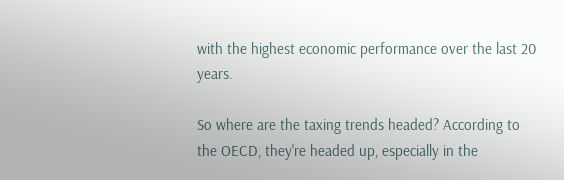with the highest economic performance over the last 20 years.

So where are the taxing trends headed? According to the OECD, they're headed up, especially in the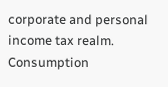corporate and personal income tax realm. Consumption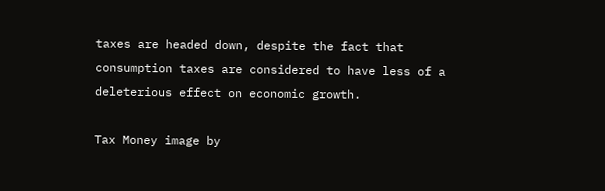taxes are headed down, despite the fact that consumption taxes are considered to have less of a deleterious effect on economic growth.

Tax Money image by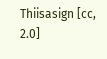Thiisasign [cc, 2.0]